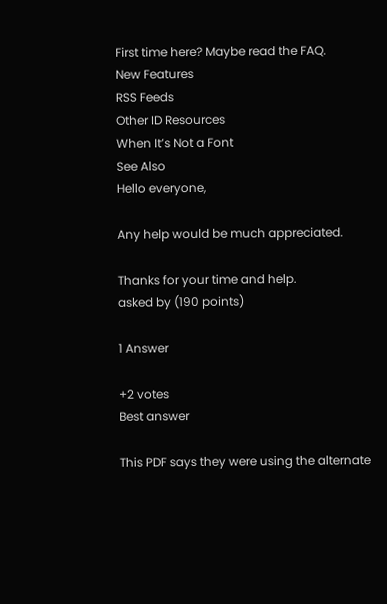First time here? Maybe read the FAQ.
New Features
RSS Feeds
Other ID Resources
When It’s Not a Font
See Also
Hello everyone,

Any help would be much appreciated.

Thanks for your time and help.
asked by (190 points)

1 Answer

+2 votes
Best answer

This PDF says they were using the alternate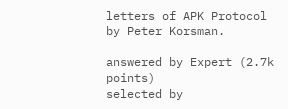letters of APK Protocol by Peter Korsman.

answered by Expert (2.7k points)
selected by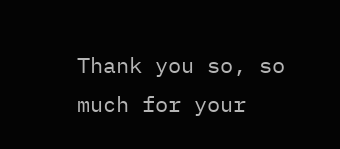Thank you so, so much for your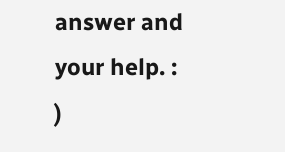answer and your help. : )